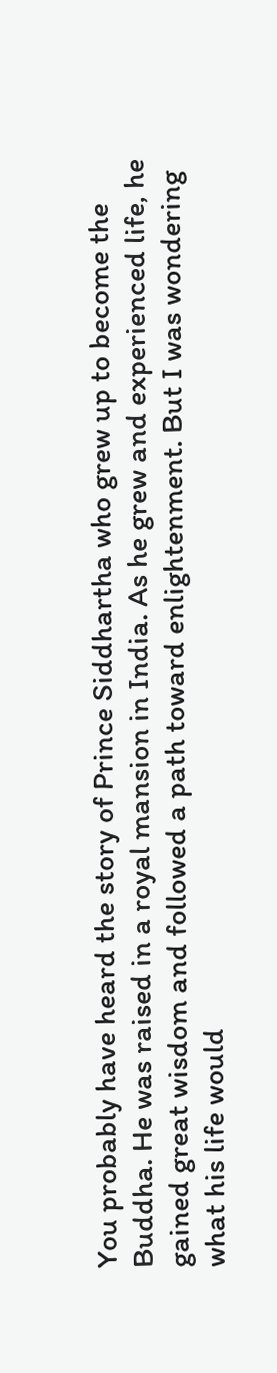You probably have heard the story of Prince Siddhartha who grew up to become the Buddha. He was raised in a royal mansion in India. As he grew and experienced life, he gained great wisdom and followed a path toward enlightenment. But I was wondering what his life would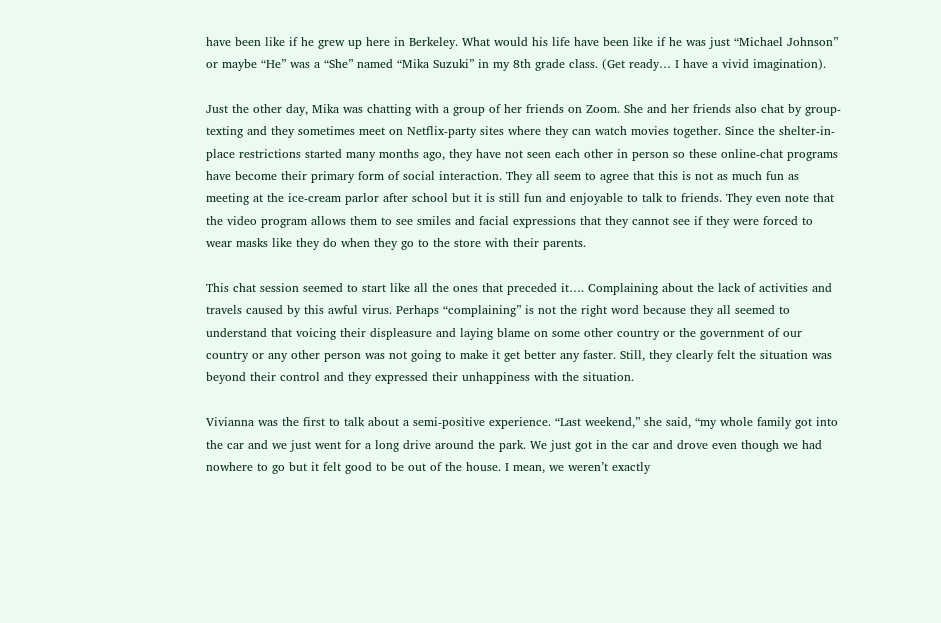have been like if he grew up here in Berkeley. What would his life have been like if he was just “Michael Johnson” or maybe “He” was a “She” named “Mika Suzuki” in my 8th grade class. (Get ready… I have a vivid imagination).

Just the other day, Mika was chatting with a group of her friends on Zoom. She and her friends also chat by group-texting and they sometimes meet on Netflix-party sites where they can watch movies together. Since the shelter-in-place restrictions started many months ago, they have not seen each other in person so these online-chat programs have become their primary form of social interaction. They all seem to agree that this is not as much fun as meeting at the ice-cream parlor after school but it is still fun and enjoyable to talk to friends. They even note that the video program allows them to see smiles and facial expressions that they cannot see if they were forced to wear masks like they do when they go to the store with their parents.

This chat session seemed to start like all the ones that preceded it…. Complaining about the lack of activities and travels caused by this awful virus. Perhaps “complaining” is not the right word because they all seemed to understand that voicing their displeasure and laying blame on some other country or the government of our country or any other person was not going to make it get better any faster. Still, they clearly felt the situation was beyond their control and they expressed their unhappiness with the situation.

Vivianna was the first to talk about a semi-positive experience. “Last weekend,” she said, “my whole family got into the car and we just went for a long drive around the park. We just got in the car and drove even though we had nowhere to go but it felt good to be out of the house. I mean, we weren’t exactly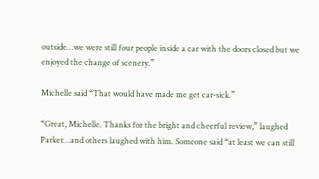outside…we were still four people inside a car with the doors closed but we enjoyed the change of scenery.”

Michelle said “That would have made me get car-sick.”

“Great, Michelle. Thanks for the bright and cheerful review,” laughed Parker…and others laughed with him. Someone said “at least we can still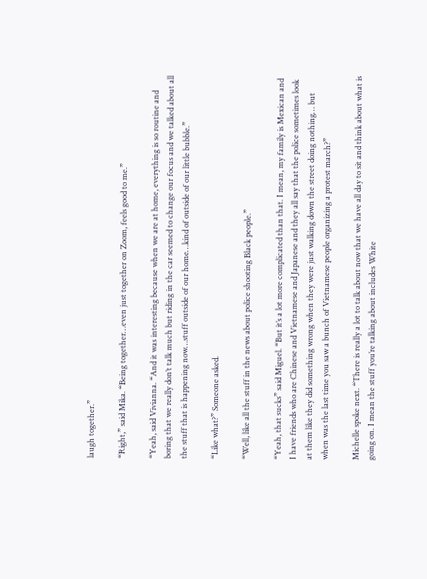laugh together.”

“Right,” said Mika. “Being together…even just together on Zoom, feels good to me.”

“Yeah, said Vivianna. “And it was interesting because when we are at home, everything is so routine and boring that we really don’t talk much but riding in the car seemed to change our focus and we talked about all the stuff that is happening now…stuff outside of our home…kind of outside of our little bubble.”

“Like what?” Someone asked.

“Well, like all the stuff in the news about police shooting Black people.”

“Yeah, that sucks” said Miguel. “But it’s a lot more complicated than that. I mean, my family is Mexican and I have friends who are Chinese and Vietnamese and Japanese and they all say that the police sometimes look at them like they did something wrong when they were just walking down the street doing nothing… but when was the last time you saw a bunch of Vietnamese people organizing a protest march?”

Michelle spoke next. “There is really a lot to talk about now that we have all day to sit and think about what is going on. I mean the stuff you’re talking about includes White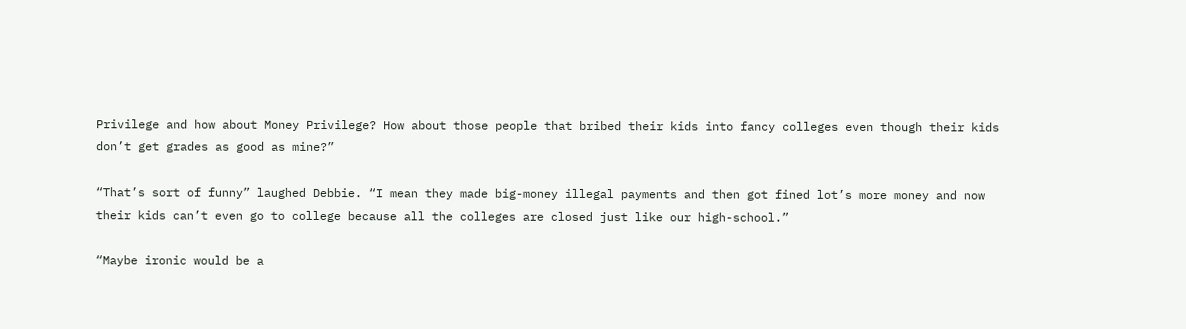Privilege and how about Money Privilege? How about those people that bribed their kids into fancy colleges even though their kids don’t get grades as good as mine?”

“That’s sort of funny” laughed Debbie. “I mean they made big-money illegal payments and then got fined lot’s more money and now their kids can’t even go to college because all the colleges are closed just like our high-school.”

“Maybe ironic would be a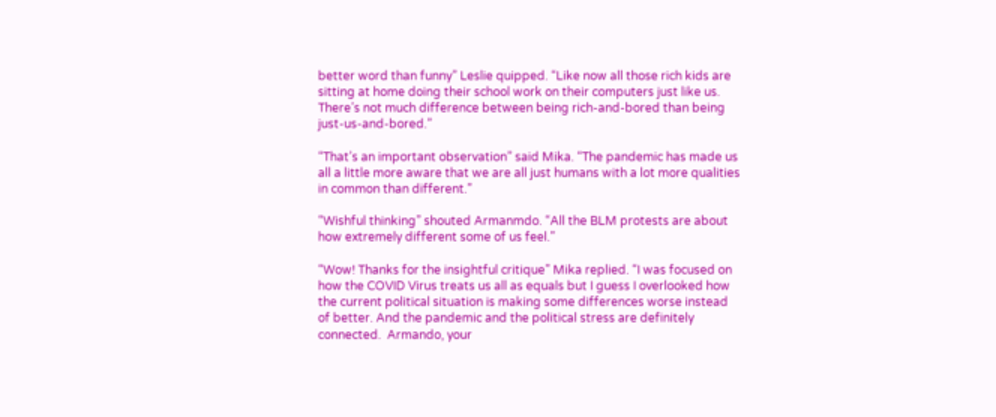better word than funny” Leslie quipped. “Like now all those rich kids are sitting at home doing their school work on their computers just like us. There’s not much difference between being rich-and-bored than being just-us-and-bored.”

“That’s an important observation” said Mika. “The pandemic has made us all a little more aware that we are all just humans with a lot more qualities in common than different.”

“Wishful thinking” shouted Armanmdo. “All the BLM protests are about how extremely different some of us feel.”

“Wow! Thanks for the insightful critique” Mika replied. “I was focused on how the COVID Virus treats us all as equals but I guess I overlooked how the current political situation is making some differences worse instead of better. And the pandemic and the political stress are definitely connected.  Armando, your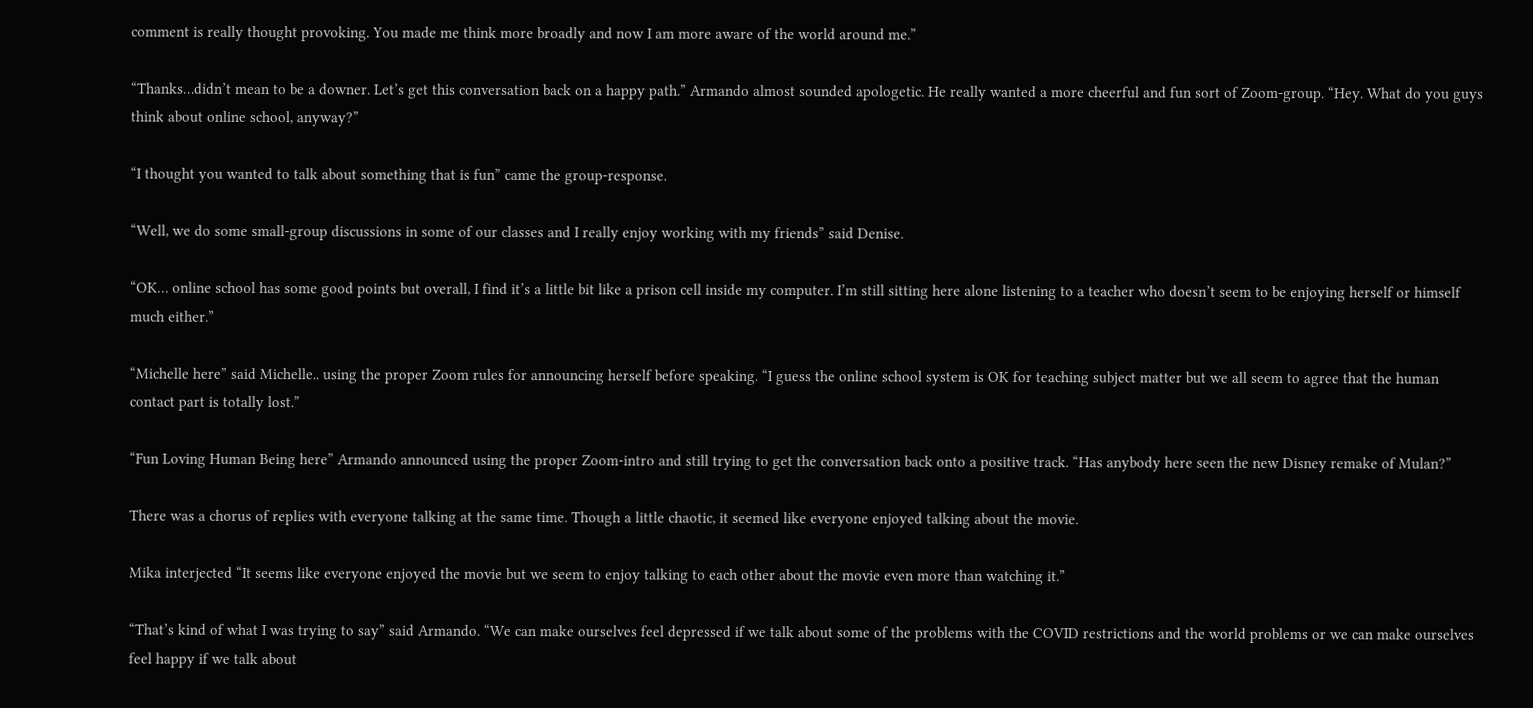comment is really thought provoking. You made me think more broadly and now I am more aware of the world around me.”

“Thanks…didn’t mean to be a downer. Let’s get this conversation back on a happy path.” Armando almost sounded apologetic. He really wanted a more cheerful and fun sort of Zoom-group. “Hey. What do you guys think about online school, anyway?”

“I thought you wanted to talk about something that is fun” came the group-response.

“Well, we do some small-group discussions in some of our classes and I really enjoy working with my friends” said Denise.

“OK… online school has some good points but overall, I find it’s a little bit like a prison cell inside my computer. I’m still sitting here alone listening to a teacher who doesn’t seem to be enjoying herself or himself much either.”

“Michelle here” said Michelle.. using the proper Zoom rules for announcing herself before speaking. “I guess the online school system is OK for teaching subject matter but we all seem to agree that the human contact part is totally lost.”

“Fun Loving Human Being here” Armando announced using the proper Zoom-intro and still trying to get the conversation back onto a positive track. “Has anybody here seen the new Disney remake of Mulan?”

There was a chorus of replies with everyone talking at the same time. Though a little chaotic, it seemed like everyone enjoyed talking about the movie.

Mika interjected “It seems like everyone enjoyed the movie but we seem to enjoy talking to each other about the movie even more than watching it.”

“That’s kind of what I was trying to say” said Armando. “We can make ourselves feel depressed if we talk about some of the problems with the COVID restrictions and the world problems or we can make ourselves feel happy if we talk about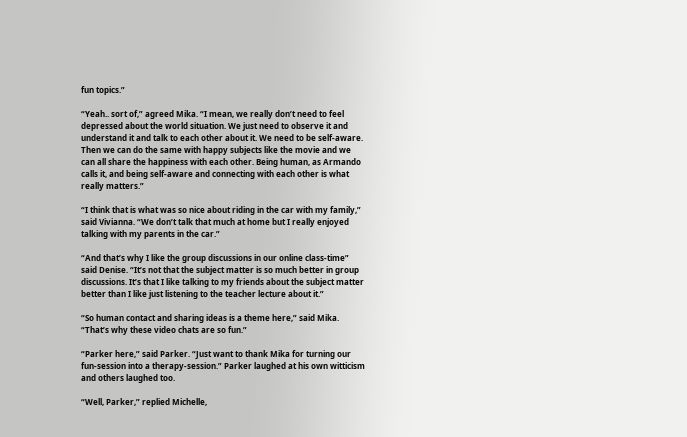fun topics.”

“Yeah.. sort of,” agreed Mika. “I mean, we really don’t need to feel depressed about the world situation. We just need to observe it and understand it and talk to each other about it. We need to be self-aware. Then we can do the same with happy subjects like the movie and we can all share the happiness with each other. Being human, as Armando calls it, and being self-aware and connecting with each other is what really matters.”

“I think that is what was so nice about riding in the car with my family,” said Vivianna. “We don’t talk that much at home but I really enjoyed talking with my parents in the car.”

“And that’s why I like the group discussions in our online class-time” said Denise. “It’s not that the subject matter is so much better in group discussions. It’s that I like talking to my friends about the subject matter better than I like just listening to the teacher lecture about it.”

“So human contact and sharing ideas is a theme here,” said Mika. “That’s why these video chats are so fun.”

“Parker here,” said Parker. “Just want to thank Mika for turning our fun-session into a therapy-session.” Parker laughed at his own witticism and others laughed too.

“Well, Parker,” replied Michelle,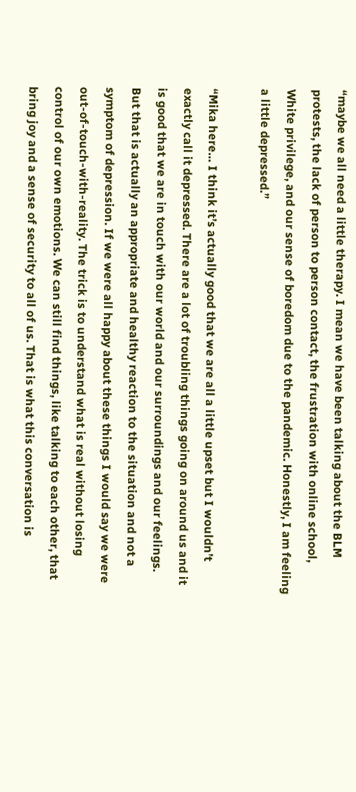“maybe we all need a little therapy. I mean we have been talking about the BLM protests, the lack of person to person contact, the frustration with online school, White privilege, and our sense of boredom due to the pandemic. Honestly, I am feeling a little depressed.”

“Mika here… I think it’s actually good that we are all a little upset but I wouldn’t exactly call it depressed. There are a lot of troubling things going on around us and it is good that we are in touch with our world and our surroundings and our feelings. But that is actually an appropriate and healthy reaction to the situation and not a symptom of depression. If we were all happy about these things I would say we were out-of-touch-with-reality. The trick is to understand what is real without losing control of our own emotions. We can still find things, like talking to each other, that bring joy and a sense of security to all of us. That is what this conversation is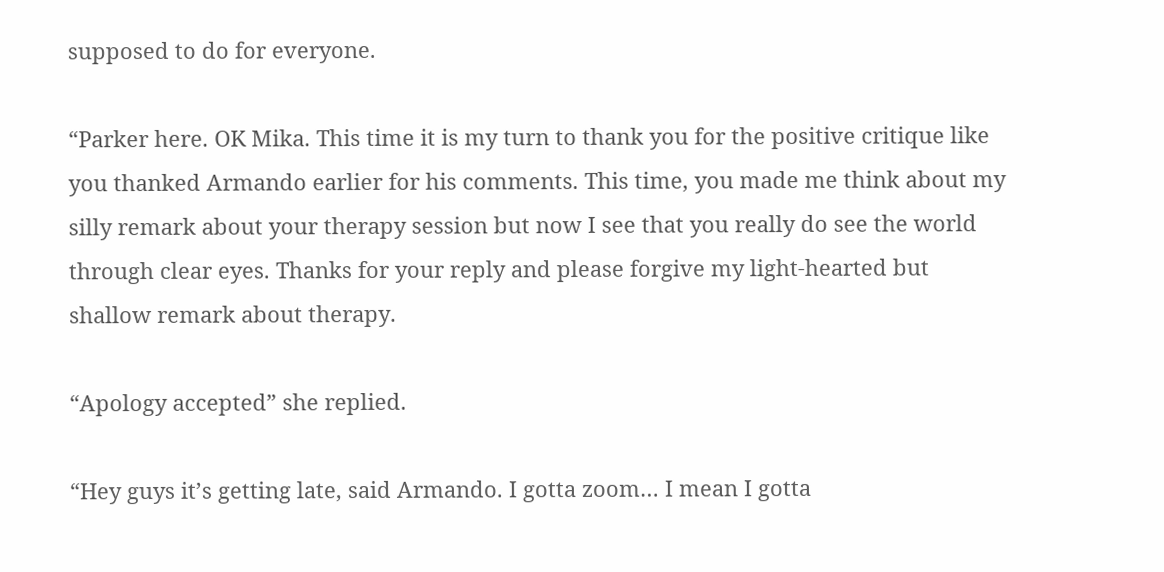supposed to do for everyone.

“Parker here. OK Mika. This time it is my turn to thank you for the positive critique like you thanked Armando earlier for his comments. This time, you made me think about my silly remark about your therapy session but now I see that you really do see the world through clear eyes. Thanks for your reply and please forgive my light-hearted but shallow remark about therapy.

“Apology accepted” she replied.

“Hey guys it’s getting late, said Armando. I gotta zoom… I mean I gotta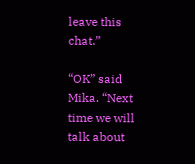leave this chat.”

“OK” said Mika. “Next time we will talk about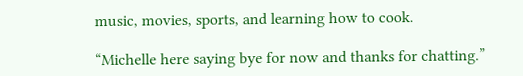music, movies, sports, and learning how to cook.

“Michelle here saying bye for now and thanks for chatting.”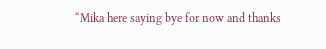“Mika here saying bye for now and thanks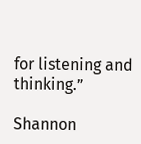for listening and thinking.”

Shannon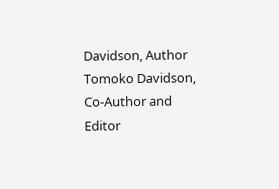Davidson, Author
Tomoko Davidson, Co-Author and Editor